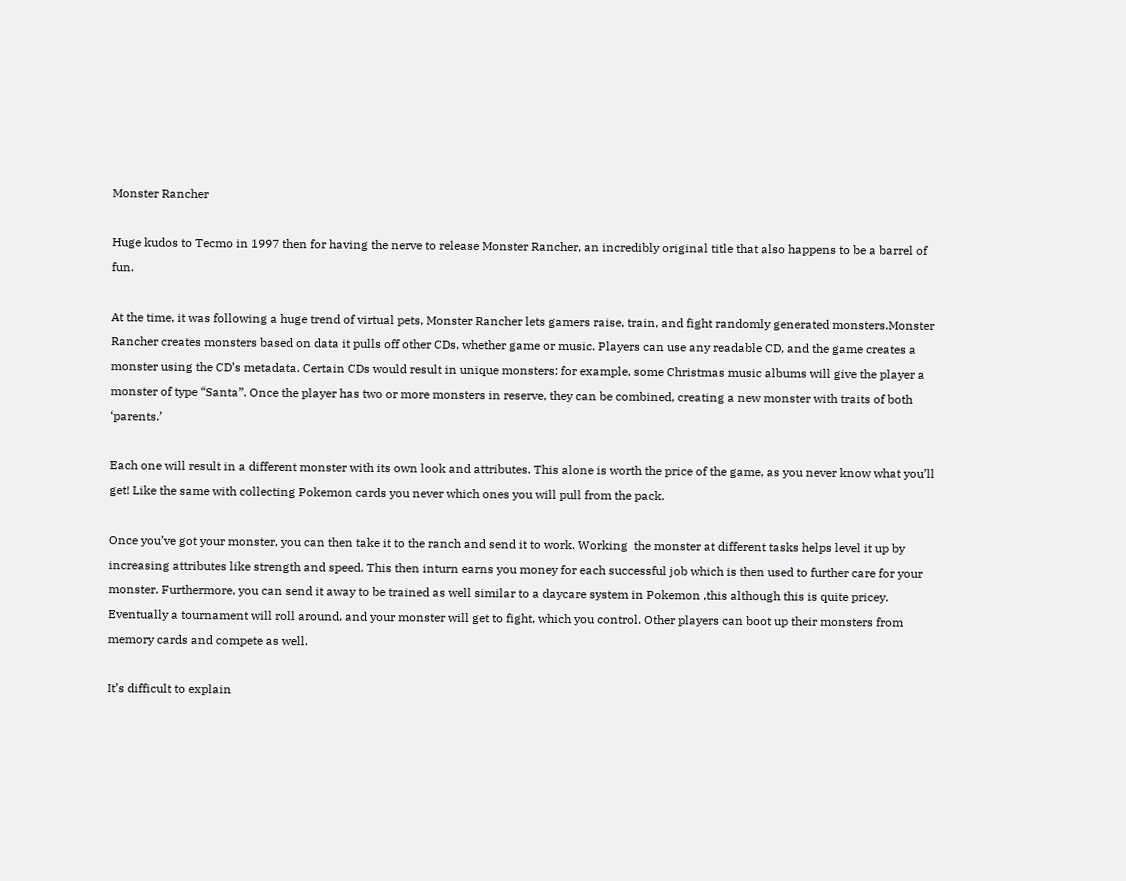Monster Rancher

Huge kudos to Tecmo in 1997 then for having the nerve to release Monster Rancher, an incredibly original title that also happens to be a barrel of fun.

At the time, it was following a huge trend of virtual pets, Monster Rancher lets gamers raise, train, and fight randomly generated monsters.Monster Rancher creates monsters based on data it pulls off other CDs, whether game or music. Players can use any readable CD, and the game creates a monster using the CD’s metadata. Certain CDs would result in unique monsters: for example, some Christmas music albums will give the player a monster of type “Santa”. Once the player has two or more monsters in reserve, they can be combined, creating a new monster with traits of both ‘parents.’

Each one will result in a different monster with its own look and attributes. This alone is worth the price of the game, as you never know what you’ll get! Like the same with collecting Pokemon cards you never which ones you will pull from the pack.

Once you’ve got your monster, you can then take it to the ranch and send it to work. Working  the monster at different tasks helps level it up by increasing attributes like strength and speed. This then inturn earns you money for each successful job which is then used to further care for your monster. Furthermore, you can send it away to be trained as well similar to a daycare system in Pokemon ,this although this is quite pricey. Eventually a tournament will roll around, and your monster will get to fight, which you control. Other players can boot up their monsters from memory cards and compete as well.

It’s difficult to explain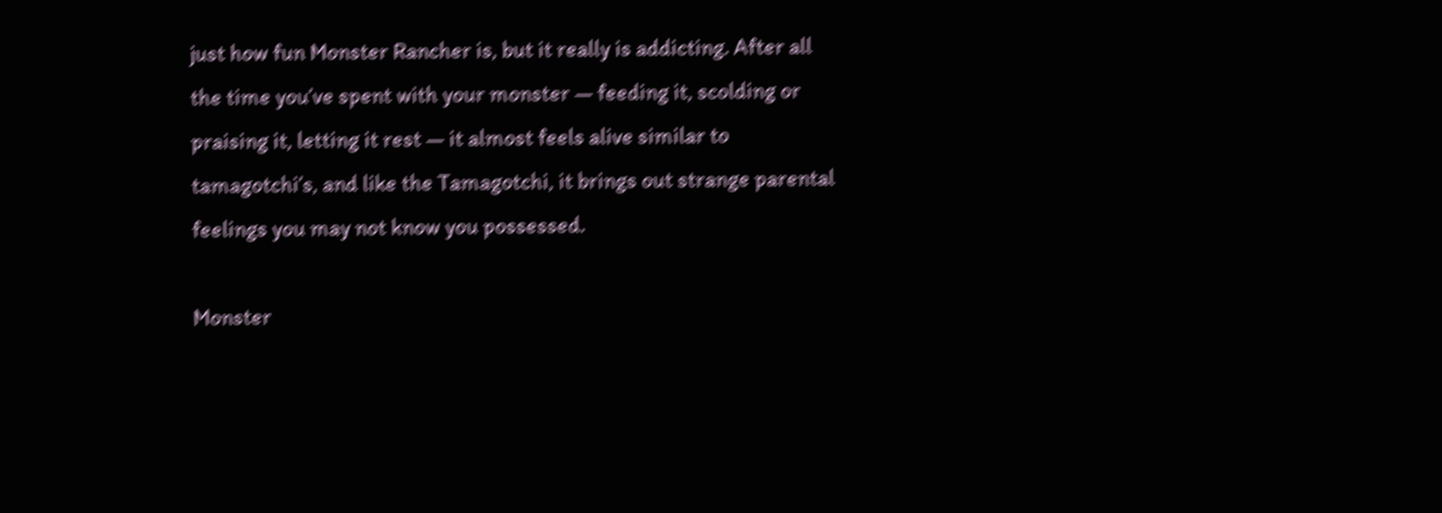just how fun Monster Rancher is, but it really is addicting. After all the time you’ve spent with your monster — feeding it, scolding or praising it, letting it rest — it almost feels alive similar to tamagotchi’s, and like the Tamagotchi, it brings out strange parental feelings you may not know you possessed.

Monster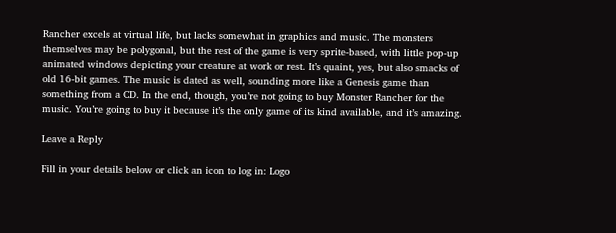Rancher excels at virtual life, but lacks somewhat in graphics and music. The monsters themselves may be polygonal, but the rest of the game is very sprite-based, with little pop-up animated windows depicting your creature at work or rest. It’s quaint, yes, but also smacks of old 16-bit games. The music is dated as well, sounding more like a Genesis game than something from a CD. In the end, though, you’re not going to buy Monster Rancher for the music. You’re going to buy it because it’s the only game of its kind available, and it’s amazing.

Leave a Reply

Fill in your details below or click an icon to log in: Logo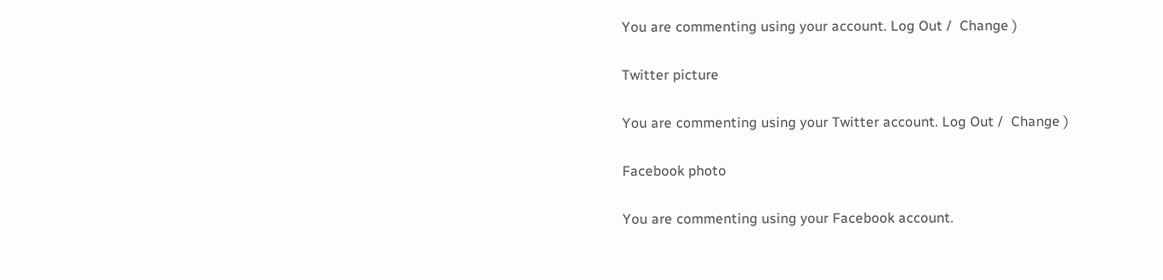You are commenting using your account. Log Out /  Change )

Twitter picture

You are commenting using your Twitter account. Log Out /  Change )

Facebook photo

You are commenting using your Facebook account.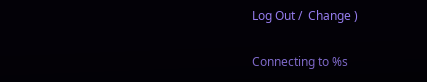Log Out /  Change )

Connecting to %s